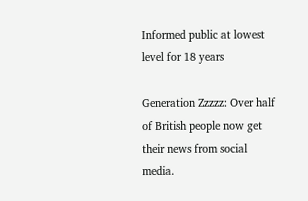Informed public at lowest level for 18 years

Generation Zzzzz: Over half of British people now get their news from social media.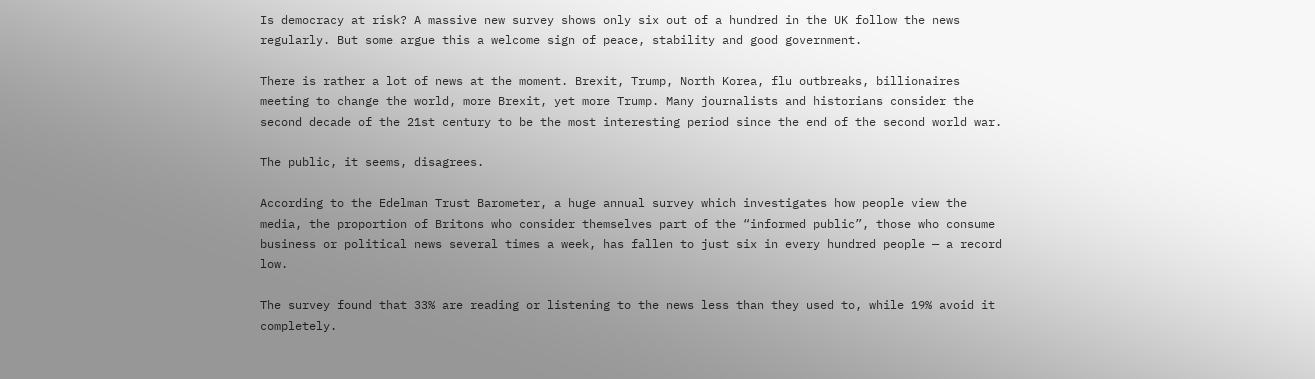Is democracy at risk? A massive new survey shows only six out of a hundred in the UK follow the news regularly. But some argue this a welcome sign of peace, stability and good government.

There is rather a lot of news at the moment. Brexit, Trump, North Korea, flu outbreaks, billionaires meeting to change the world, more Brexit, yet more Trump. Many journalists and historians consider the second decade of the 21st century to be the most interesting period since the end of the second world war.

The public, it seems, disagrees.

According to the Edelman Trust Barometer, a huge annual survey which investigates how people view the media, the proportion of Britons who consider themselves part of the “informed public”, those who consume business or political news several times a week, has fallen to just six in every hundred people — a record low.

The survey found that 33% are reading or listening to the news less than they used to, while 19% avoid it completely.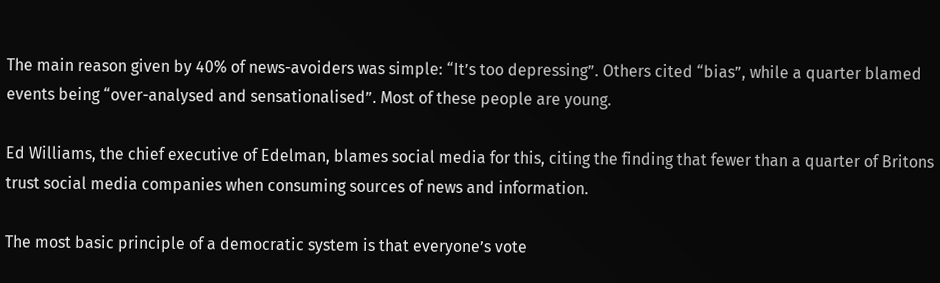The main reason given by 40% of news-avoiders was simple: “It’s too depressing”. Others cited “bias”, while a quarter blamed events being “over-analysed and sensationalised”. Most of these people are young.

Ed Williams, the chief executive of Edelman, blames social media for this, citing the finding that fewer than a quarter of Britons trust social media companies when consuming sources of news and information.

The most basic principle of a democratic system is that everyone’s vote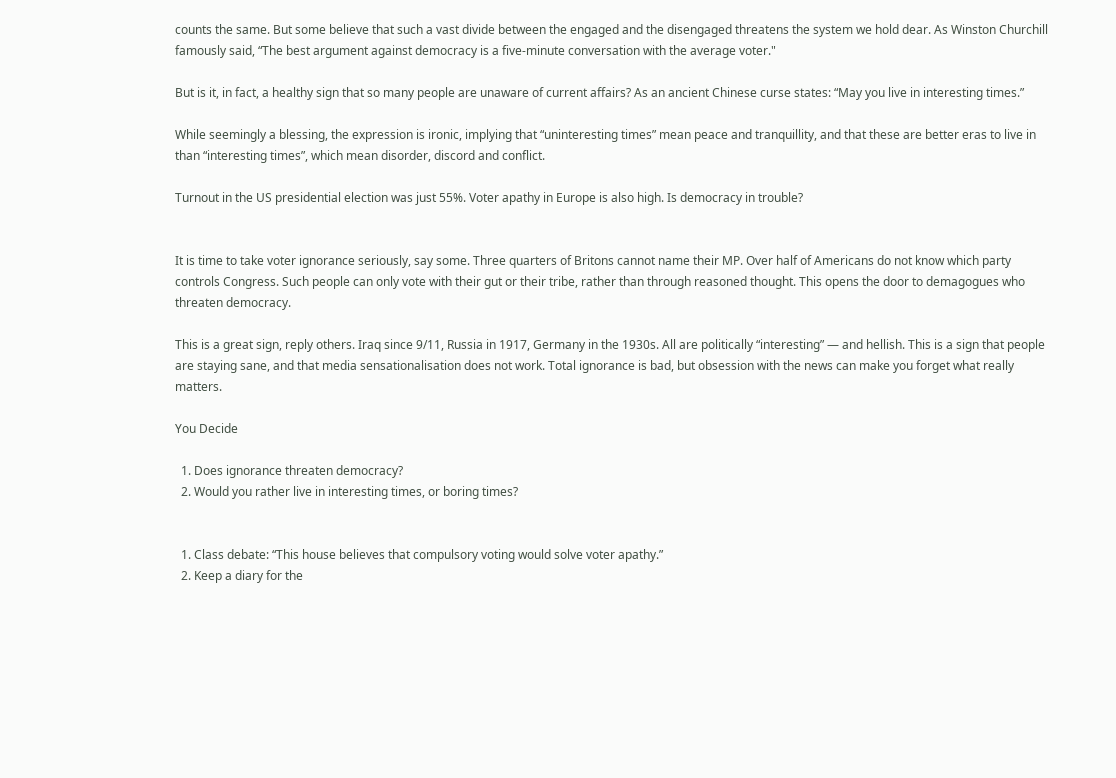counts the same. But some believe that such a vast divide between the engaged and the disengaged threatens the system we hold dear. As Winston Churchill famously said, “The best argument against democracy is a five-minute conversation with the average voter."

But is it, in fact, a healthy sign that so many people are unaware of current affairs? As an ancient Chinese curse states: “May you live in interesting times.”

While seemingly a blessing, the expression is ironic, implying that “uninteresting times” mean peace and tranquillity, and that these are better eras to live in than “interesting times”, which mean disorder, discord and conflict.

Turnout in the US presidential election was just 55%. Voter apathy in Europe is also high. Is democracy in trouble?


It is time to take voter ignorance seriously, say some. Three quarters of Britons cannot name their MP. Over half of Americans do not know which party controls Congress. Such people can only vote with their gut or their tribe, rather than through reasoned thought. This opens the door to demagogues who threaten democracy.

This is a great sign, reply others. Iraq since 9/11, Russia in 1917, Germany in the 1930s. All are politically “interesting” — and hellish. This is a sign that people are staying sane, and that media sensationalisation does not work. Total ignorance is bad, but obsession with the news can make you forget what really matters.

You Decide

  1. Does ignorance threaten democracy?
  2. Would you rather live in interesting times, or boring times?


  1. Class debate: “This house believes that compulsory voting would solve voter apathy.”
  2. Keep a diary for the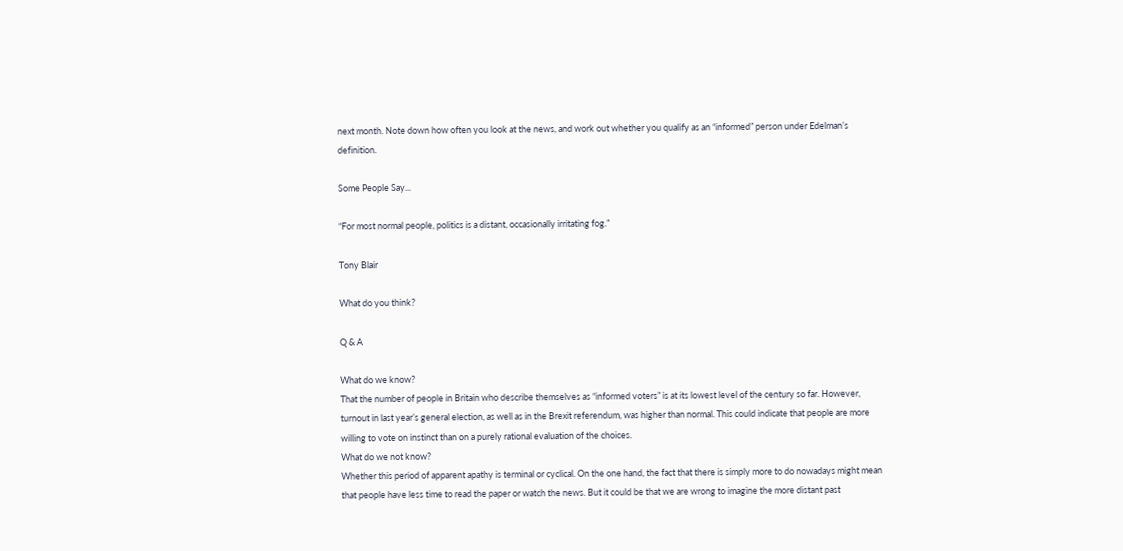next month. Note down how often you look at the news, and work out whether you qualify as an “informed” person under Edelman’s definition.

Some People Say...

“For most normal people, politics is a distant, occasionally irritating fog.”

Tony Blair

What do you think?

Q & A

What do we know?
That the number of people in Britain who describe themselves as “informed voters” is at its lowest level of the century so far. However, turnout in last year’s general election, as well as in the Brexit referendum, was higher than normal. This could indicate that people are more willing to vote on instinct than on a purely rational evaluation of the choices.
What do we not know?
Whether this period of apparent apathy is terminal or cyclical. On the one hand, the fact that there is simply more to do nowadays might mean that people have less time to read the paper or watch the news. But it could be that we are wrong to imagine the more distant past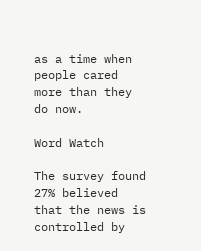as a time when people cared more than they do now.

Word Watch

The survey found 27% believed that the news is controlled by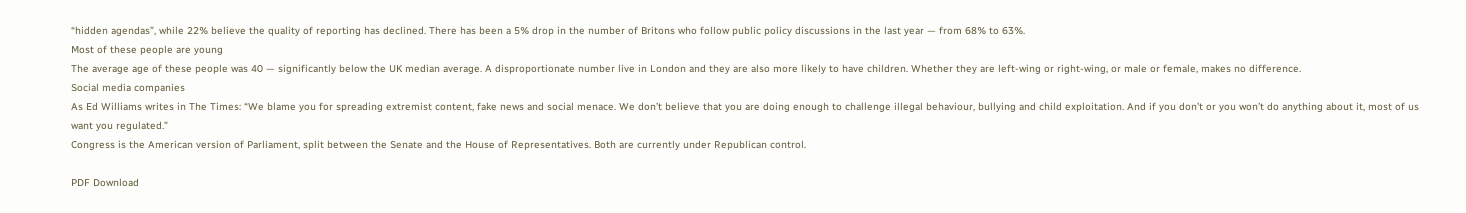“hidden agendas”, while 22% believe the quality of reporting has declined. There has been a 5% drop in the number of Britons who follow public policy discussions in the last year — from 68% to 63%.
Most of these people are young
The average age of these people was 40 — significantly below the UK median average. A disproportionate number live in London and they are also more likely to have children. Whether they are left-wing or right-wing, or male or female, makes no difference.
Social media companies
As Ed Williams writes in The Times: “We blame you for spreading extremist content, fake news and social menace. We don’t believe that you are doing enough to challenge illegal behaviour, bullying and child exploitation. And if you don’t or you won’t do anything about it, most of us want you regulated.”
Congress is the American version of Parliament, split between the Senate and the House of Representatives. Both are currently under Republican control.

PDF Download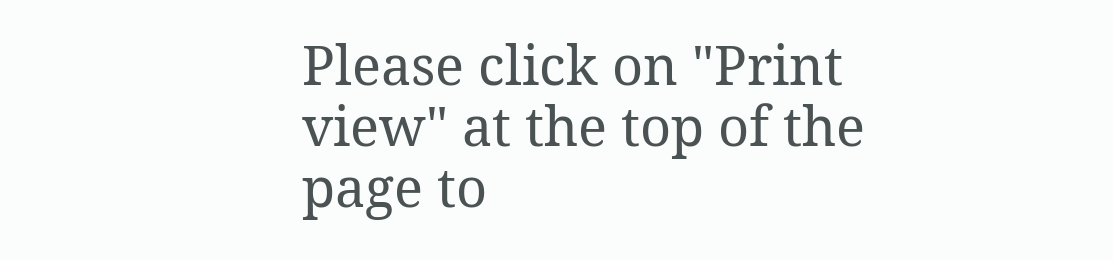Please click on "Print view" at the top of the page to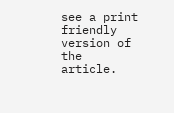see a print friendly version of the article.